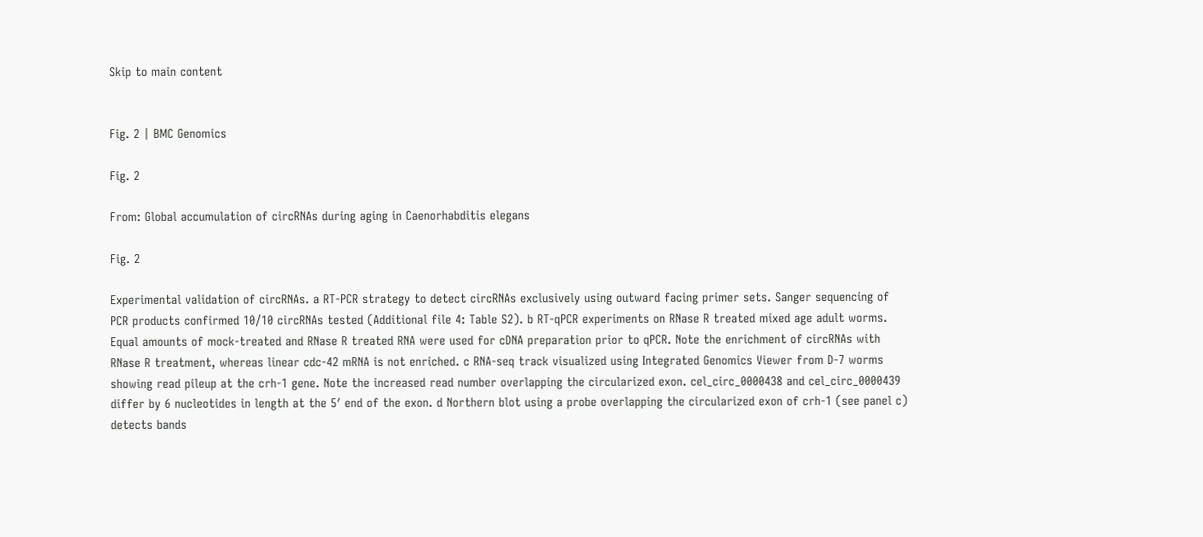Skip to main content


Fig. 2 | BMC Genomics

Fig. 2

From: Global accumulation of circRNAs during aging in Caenorhabditis elegans

Fig. 2

Experimental validation of circRNAs. a RT-PCR strategy to detect circRNAs exclusively using outward facing primer sets. Sanger sequencing of PCR products confirmed 10/10 circRNAs tested (Additional file 4: Table S2). b RT-qPCR experiments on RNase R treated mixed age adult worms. Equal amounts of mock-treated and RNase R treated RNA were used for cDNA preparation prior to qPCR. Note the enrichment of circRNAs with RNase R treatment, whereas linear cdc-42 mRNA is not enriched. c RNA-seq track visualized using Integrated Genomics Viewer from D-7 worms showing read pileup at the crh-1 gene. Note the increased read number overlapping the circularized exon. cel_circ_0000438 and cel_circ_0000439 differ by 6 nucleotides in length at the 5′ end of the exon. d Northern blot using a probe overlapping the circularized exon of crh-1 (see panel c) detects bands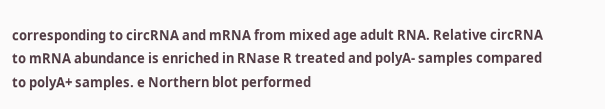corresponding to circRNA and mRNA from mixed age adult RNA. Relative circRNA to mRNA abundance is enriched in RNase R treated and polyA- samples compared to polyA+ samples. e Northern blot performed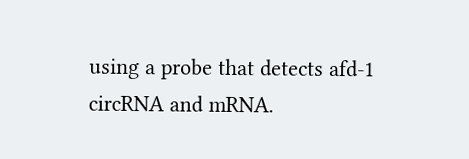using a probe that detects afd-1 circRNA and mRNA.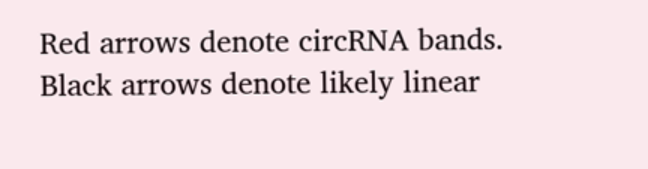Red arrows denote circRNA bands. Black arrows denote likely linear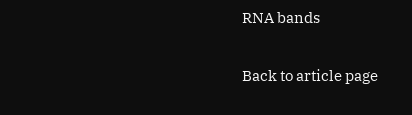RNA bands

Back to article page